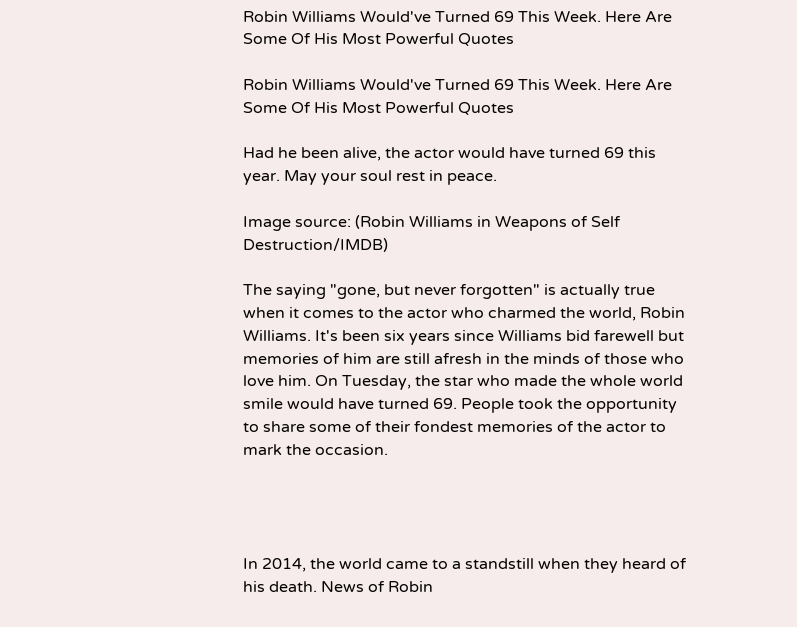Robin Williams Would've Turned 69 This Week. Here Are Some Of His Most Powerful Quotes

Robin Williams Would've Turned 69 This Week. Here Are Some Of His Most Powerful Quotes

Had he been alive, the actor would have turned 69 this year. May your soul rest in peace.

Image source: (Robin Williams in Weapons of Self Destruction/IMDB)

The saying "gone, but never forgotten" is actually true when it comes to the actor who charmed the world, Robin Williams. It's been six years since Williams bid farewell but memories of him are still afresh in the minds of those who love him. On Tuesday, the star who made the whole world smile would have turned 69. People took the opportunity to share some of their fondest memories of the actor to mark the occasion.




In 2014, the world came to a standstill when they heard of his death. News of Robin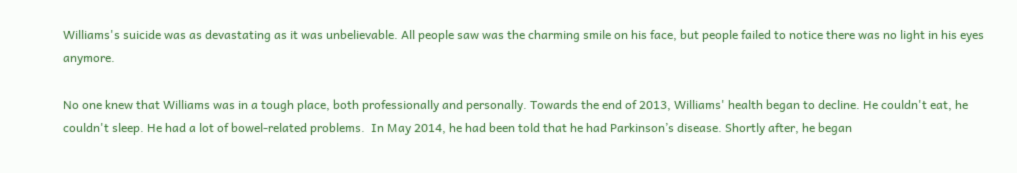Williams's suicide was as devastating as it was unbelievable. All people saw was the charming smile on his face, but people failed to notice there was no light in his eyes anymore.

No one knew that Williams was in a tough place, both professionally and personally. Towards the end of 2013, Williams' health began to decline. He couldn't eat, he couldn't sleep. He had a lot of bowel-related problems.  In May 2014, he had been told that he had Parkinson’s disease. Shortly after, he began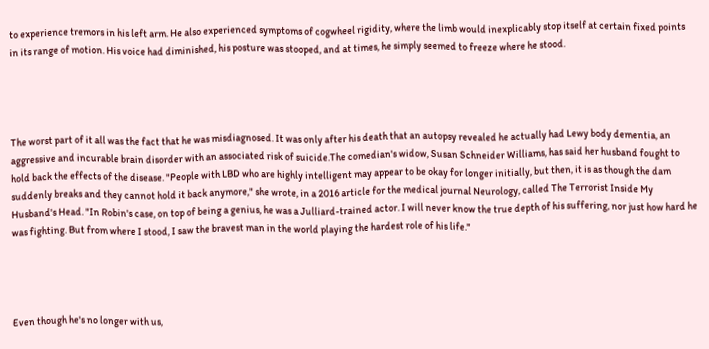to experience tremors in his left arm. He also experienced symptoms of cogwheel rigidity, where the limb would inexplicably stop itself at certain fixed points in its range of motion. His voice had diminished, his posture was stooped, and at times, he simply seemed to freeze where he stood.




The worst part of it all was the fact that he was misdiagnosed. It was only after his death that an autopsy revealed he actually had Lewy body dementia, an aggressive and incurable brain disorder with an associated risk of suicide.The comedian's widow, Susan Schneider Williams, has said her husband fought to hold back the effects of the disease. "People with LBD who are highly intelligent may appear to be okay for longer initially, but then, it is as though the dam suddenly breaks and they cannot hold it back anymore," she wrote, in a 2016 article for the medical journal Neurology, called The Terrorist Inside My Husband's Head. "In Robin's case, on top of being a genius, he was a Julliard-trained actor. I will never know the true depth of his suffering, nor just how hard he was fighting. But from where I stood, I saw the bravest man in the world playing the hardest role of his life."




Even though he's no longer with us,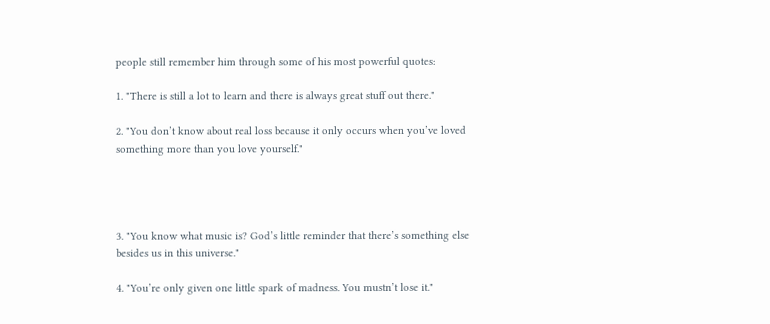people still remember him through some of his most powerful quotes:

1. "There is still a lot to learn and there is always great stuff out there."

2. "You don’t know about real loss because it only occurs when you’ve loved something more than you love yourself."




3. "You know what music is? God’s little reminder that there’s something else besides us in this universe."

4. "You’re only given one little spark of madness. You mustn’t lose it."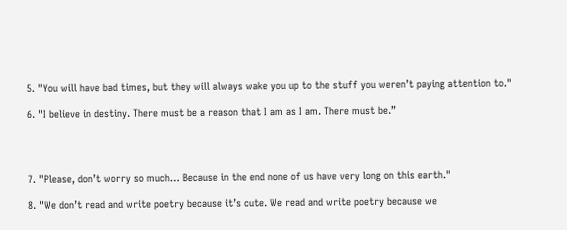5. "You will have bad times, but they will always wake you up to the stuff you weren’t paying attention to."

6. "I believe in destiny. There must be a reason that I am as I am. There must be.”




7. "Please, don’t worry so much… Because in the end none of us have very long on this earth."

8. "We don’t read and write poetry because it’s cute. We read and write poetry because we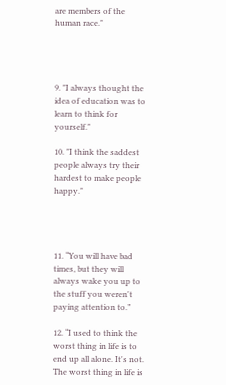are members of the human race."




9. "I always thought the idea of education was to learn to think for yourself."

10. "I think the saddest people always try their hardest to make people happy."




11. “You will have bad times, but they will always wake you up to the stuff you weren't paying attention to.”

12. “I used to think the worst thing in life is to end up all alone. It's not. The worst thing in life is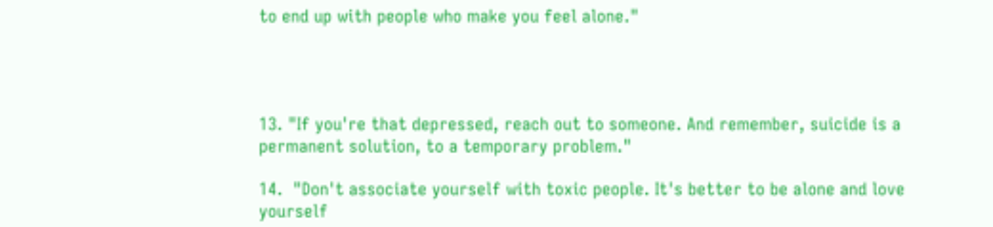to end up with people who make you feel alone."




13. "If you're that depressed, reach out to someone. And remember, suicide is a permanent solution, to a temporary problem."

14.  "Don't associate yourself with toxic people. It's better to be alone and love yourself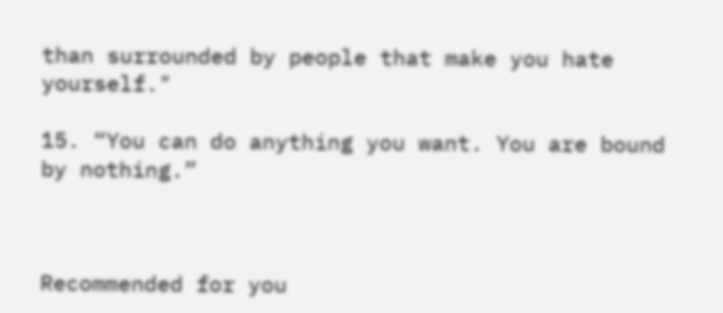than surrounded by people that make you hate yourself."

15. “You can do anything you want. You are bound by nothing.”



Recommended for you